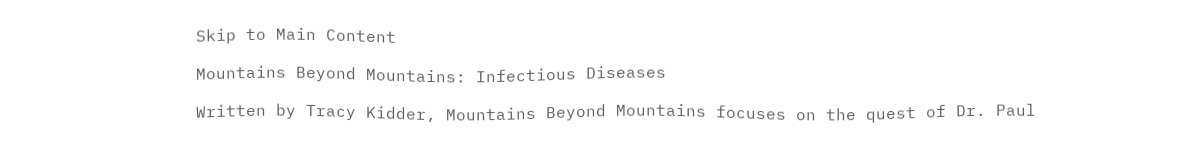Skip to Main Content

Mountains Beyond Mountains: Infectious Diseases

Written by Tracy Kidder, Mountains Beyond Mountains focuses on the quest of Dr. Paul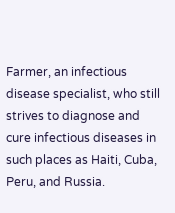Farmer, an infectious disease specialist, who still strives to diagnose and cure infectious diseases in such places as Haiti, Cuba, Peru, and Russia.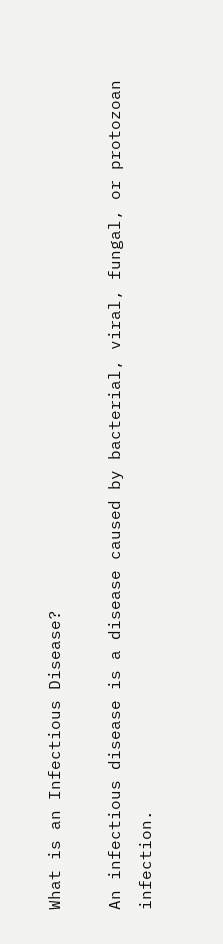What is an Infectious Disease?

An infectious disease is a disease caused by bacterial, viral, fungal, or protozoan infection.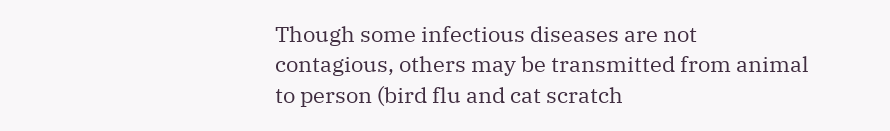Though some infectious diseases are not contagious, others may be transmitted from animal to person (bird flu and cat scratch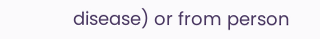disease) or from person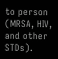to person (MRSA, HIV, and other STDs).